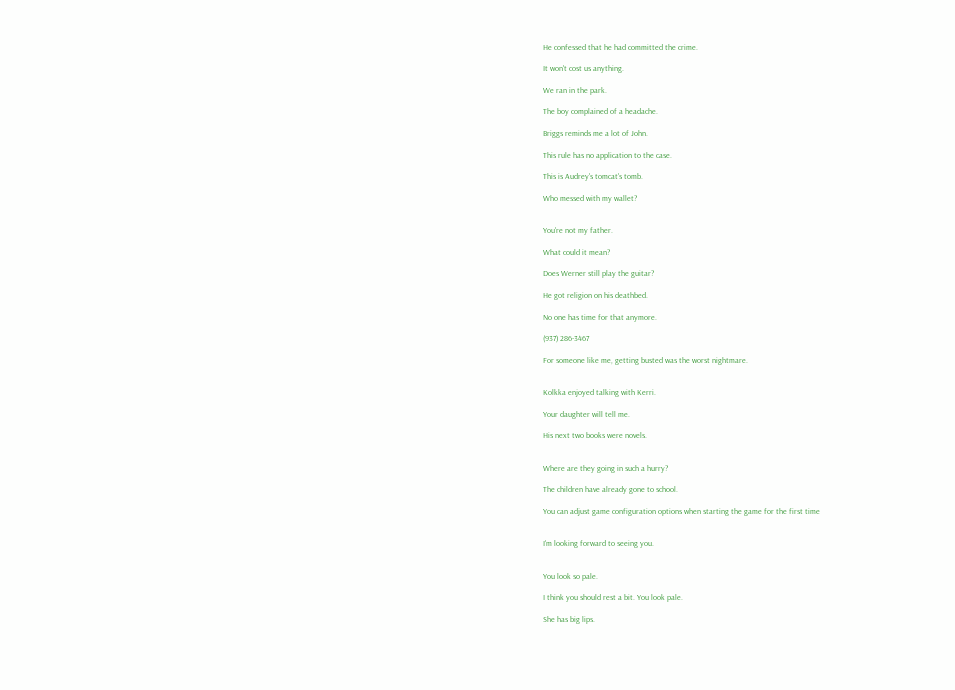He confessed that he had committed the crime.

It won't cost us anything.

We ran in the park.

The boy complained of a headache.

Briggs reminds me a lot of John.

This rule has no application to the case.

This is Audrey's tomcat's tomb.

Who messed with my wallet?


You're not my father.

What could it mean?

Does Werner still play the guitar?

He got religion on his deathbed.

No one has time for that anymore.

(937) 286-3467

For someone like me, getting busted was the worst nightmare.


Kolkka enjoyed talking with Kerri.

Your daughter will tell me.

His next two books were novels.


Where are they going in such a hurry?

The children have already gone to school.

You can adjust game configuration options when starting the game for the first time


I'm looking forward to seeing you.


You look so pale.

I think you should rest a bit. You look pale.

She has big lips.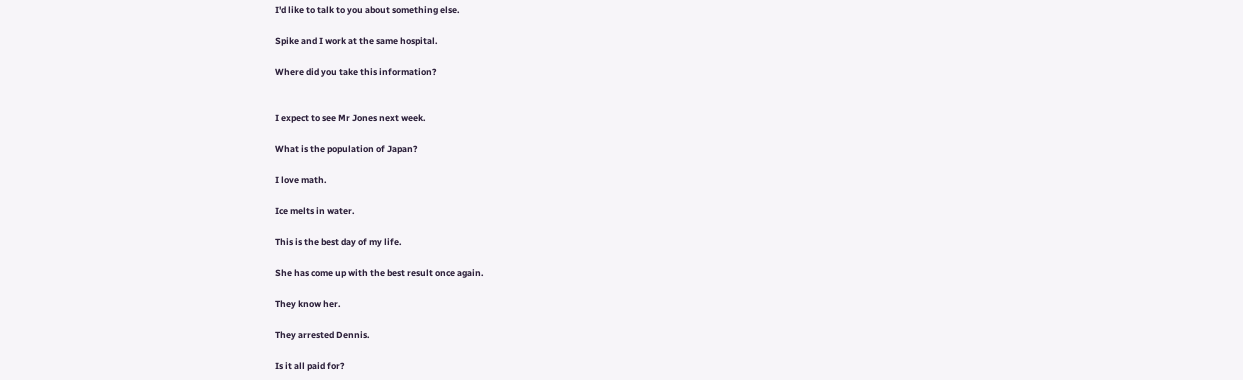I'd like to talk to you about something else.

Spike and I work at the same hospital.

Where did you take this information?


I expect to see Mr Jones next week.

What is the population of Japan?

I love math.

Ice melts in water.

This is the best day of my life.

She has come up with the best result once again.

They know her.

They arrested Dennis.

Is it all paid for?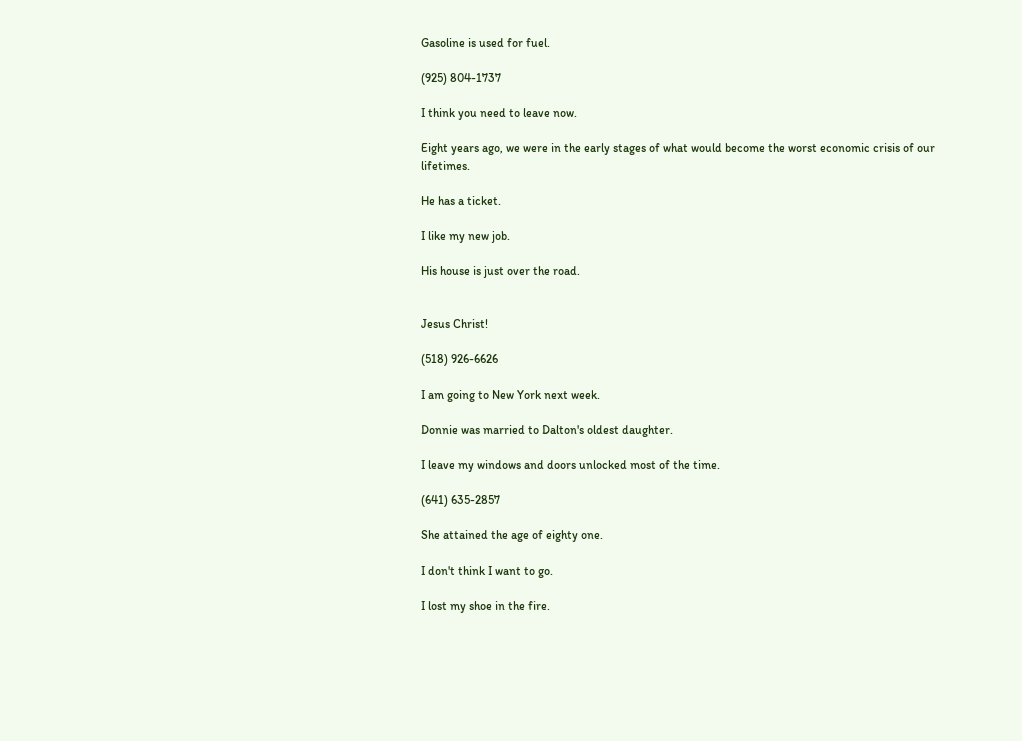Gasoline is used for fuel.

(925) 804-1737

I think you need to leave now.

Eight years ago, we were in the early stages of what would become the worst economic crisis of our lifetimes.

He has a ticket.

I like my new job.

His house is just over the road.


Jesus Christ!

(518) 926-6626

I am going to New York next week.

Donnie was married to Dalton's oldest daughter.

I leave my windows and doors unlocked most of the time.

(641) 635-2857

She attained the age of eighty one.

I don't think I want to go.

I lost my shoe in the fire.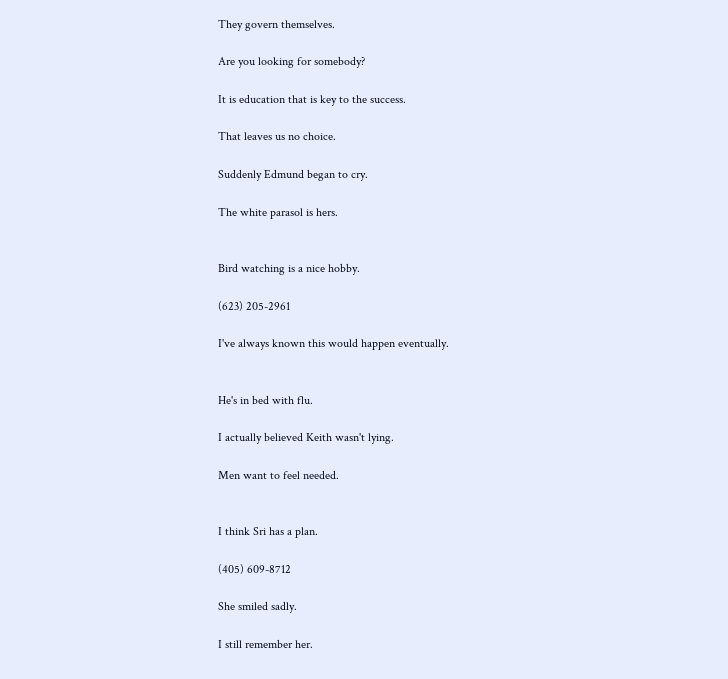They govern themselves.

Are you looking for somebody?

It is education that is key to the success.

That leaves us no choice.

Suddenly Edmund began to cry.

The white parasol is hers.


Bird watching is a nice hobby.

(623) 205-2961

I've always known this would happen eventually.


He's in bed with flu.

I actually believed Keith wasn't lying.

Men want to feel needed.


I think Sri has a plan.

(405) 609-8712

She smiled sadly.

I still remember her.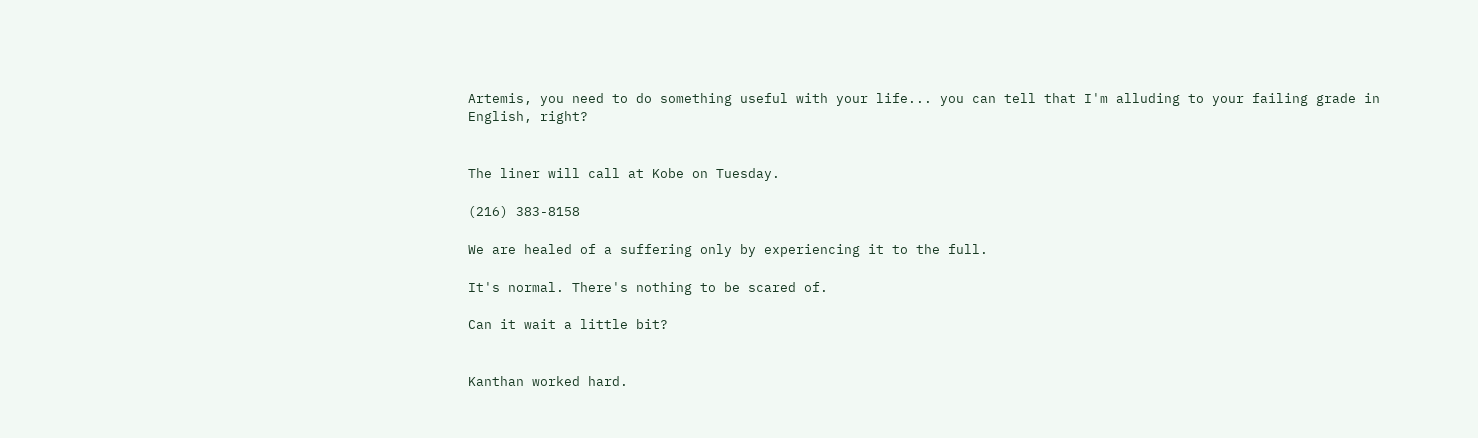Artemis, you need to do something useful with your life... you can tell that I'm alluding to your failing grade in English, right?


The liner will call at Kobe on Tuesday.

(216) 383-8158

We are healed of a suffering only by experiencing it to the full.

It's normal. There's nothing to be scared of.

Can it wait a little bit?


Kanthan worked hard.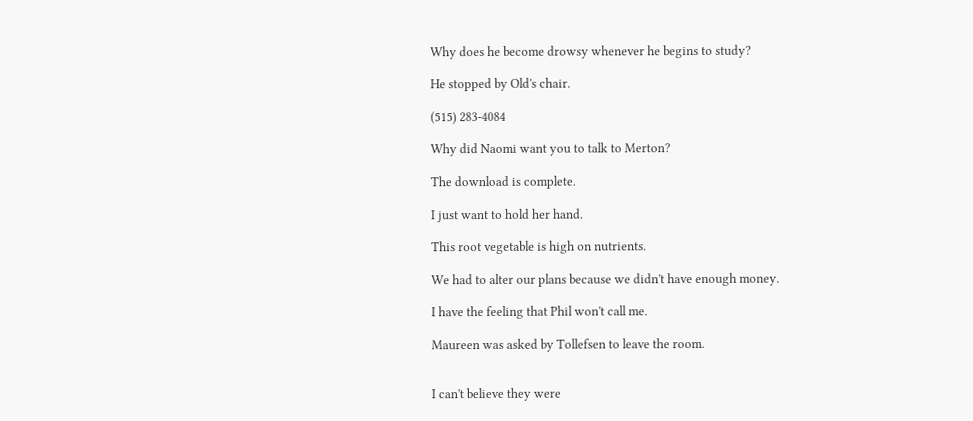Why does he become drowsy whenever he begins to study?

He stopped by Old's chair.

(515) 283-4084

Why did Naomi want you to talk to Merton?

The download is complete.

I just want to hold her hand.

This root vegetable is high on nutrients.

We had to alter our plans because we didn't have enough money.

I have the feeling that Phil won't call me.

Maureen was asked by Tollefsen to leave the room.


I can't believe they were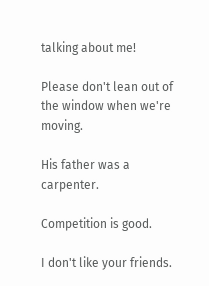talking about me!

Please don't lean out of the window when we're moving.

His father was a carpenter.

Competition is good.

I don't like your friends.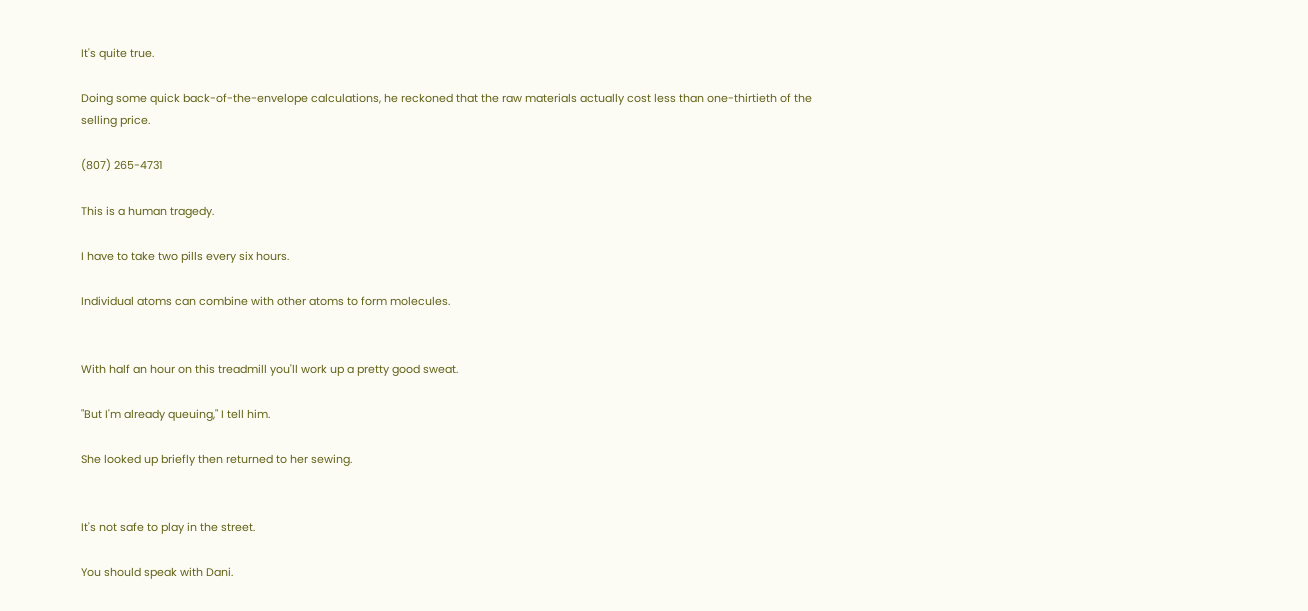It's quite true.

Doing some quick back-of-the-envelope calculations, he reckoned that the raw materials actually cost less than one-thirtieth of the selling price.

(807) 265-4731

This is a human tragedy.

I have to take two pills every six hours.

Individual atoms can combine with other atoms to form molecules.


With half an hour on this treadmill you'll work up a pretty good sweat.

"But I'm already queuing," I tell him.

She looked up briefly then returned to her sewing.


It's not safe to play in the street.

You should speak with Dani.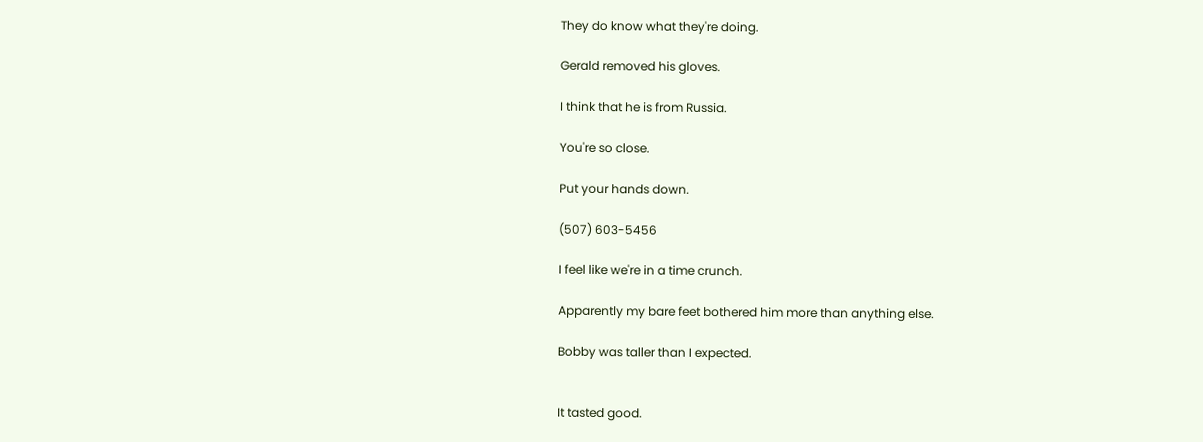They do know what they're doing.

Gerald removed his gloves.

I think that he is from Russia.

You're so close.

Put your hands down.

(507) 603-5456

I feel like we're in a time crunch.

Apparently my bare feet bothered him more than anything else.

Bobby was taller than I expected.


It tasted good.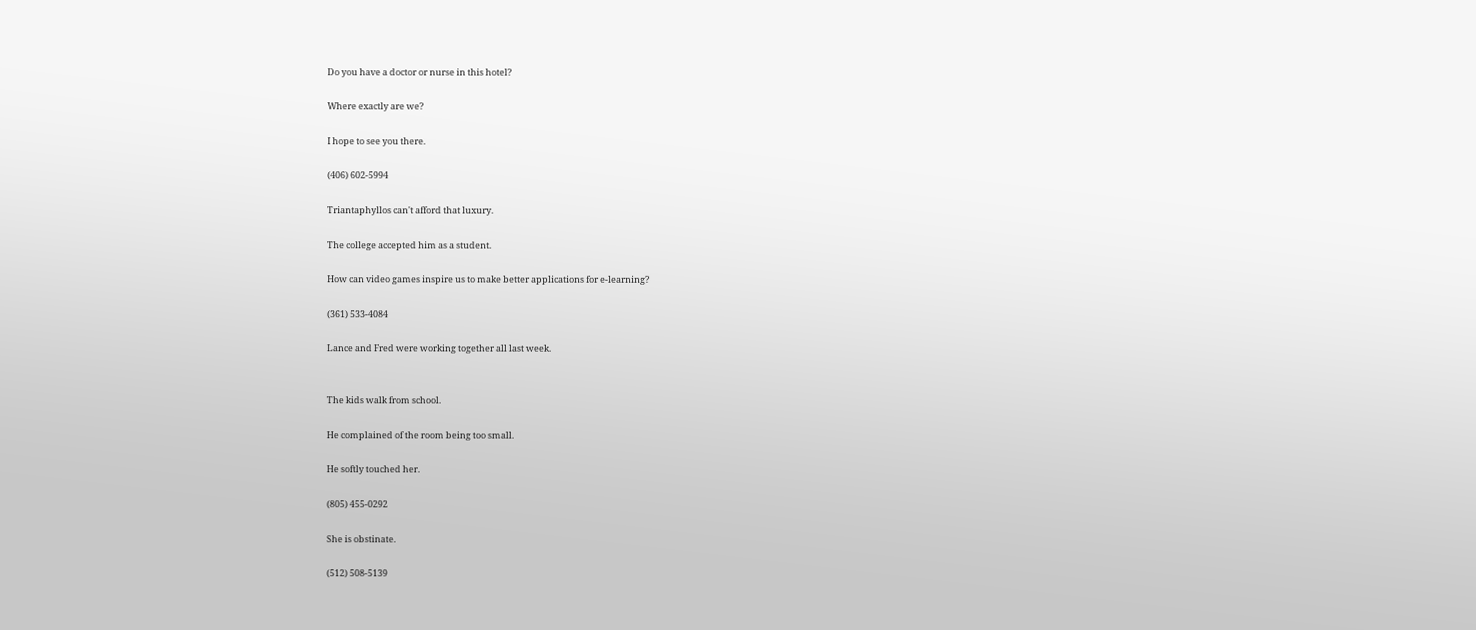Do you have a doctor or nurse in this hotel?

Where exactly are we?

I hope to see you there.

(406) 602-5994

Triantaphyllos can't afford that luxury.

The college accepted him as a student.

How can video games inspire us to make better applications for e-learning?

(361) 533-4084

Lance and Fred were working together all last week.


The kids walk from school.

He complained of the room being too small.

He softly touched her.

(805) 455-0292

She is obstinate.

(512) 508-5139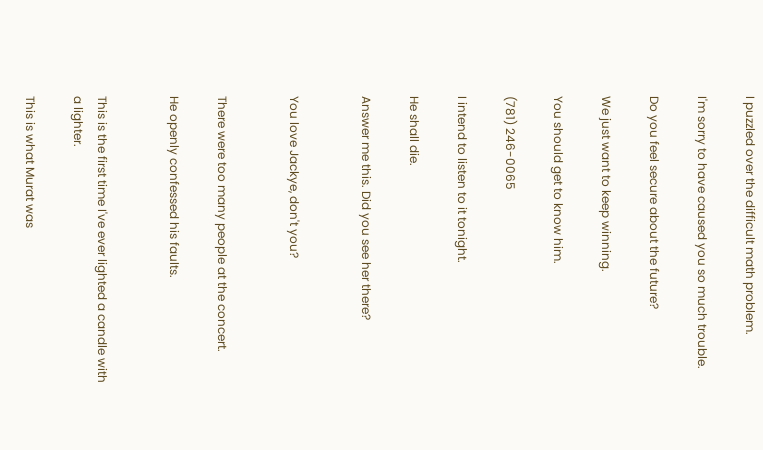I puzzled over the difficult math problem.

I'm sorry to have caused you so much trouble.

Do you feel secure about the future?

We just want to keep winning.

You should get to know him.

(781) 246-0065

I intend to listen to it tonight.

He shall die.

Answer me this. Did you see her there?


You love Jackye, don't you?


There were too many people at the concert.

He openly confessed his faults.


This is the first time I've ever lighted a candle with a lighter.

This is what Murat was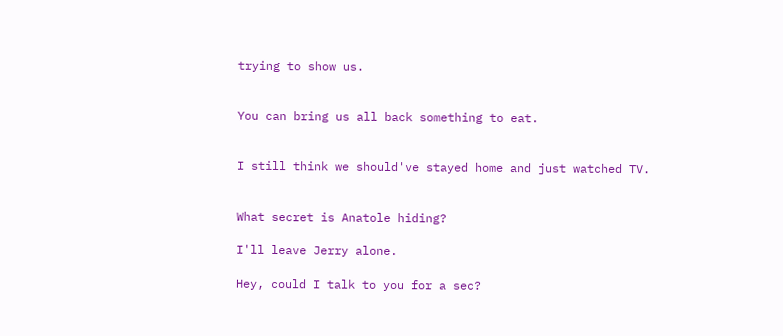trying to show us.


You can bring us all back something to eat.


I still think we should've stayed home and just watched TV.


What secret is Anatole hiding?

I'll leave Jerry alone.

Hey, could I talk to you for a sec?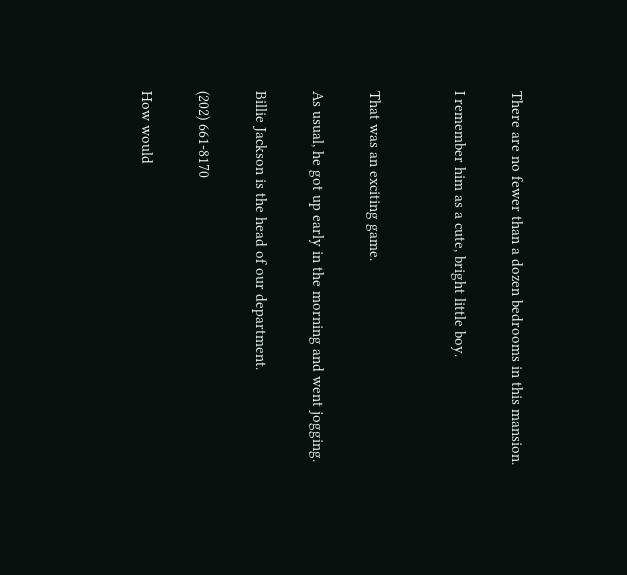There are no fewer than a dozen bedrooms in this mansion.

I remember him as a cute, bright little boy.


That was an exciting game.

As usual, he got up early in the morning and went jogging.

Billie Jackson is the head of our department.

(202) 661-8170

How would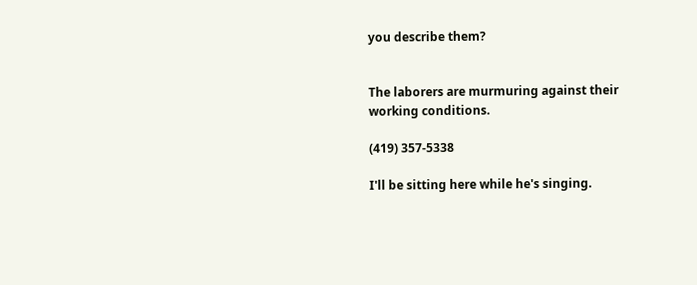you describe them?


The laborers are murmuring against their working conditions.

(419) 357-5338

I'll be sitting here while he's singing.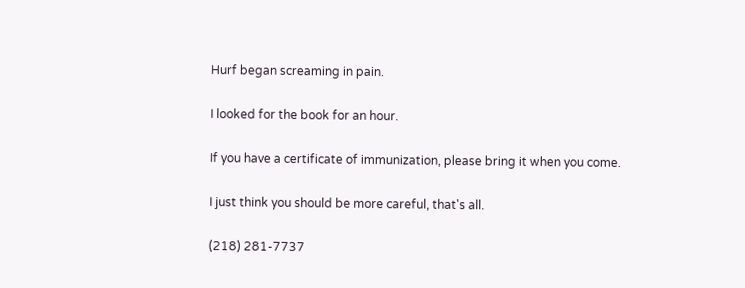Hurf began screaming in pain.

I looked for the book for an hour.

If you have a certificate of immunization, please bring it when you come.

I just think you should be more careful, that's all.

(218) 281-7737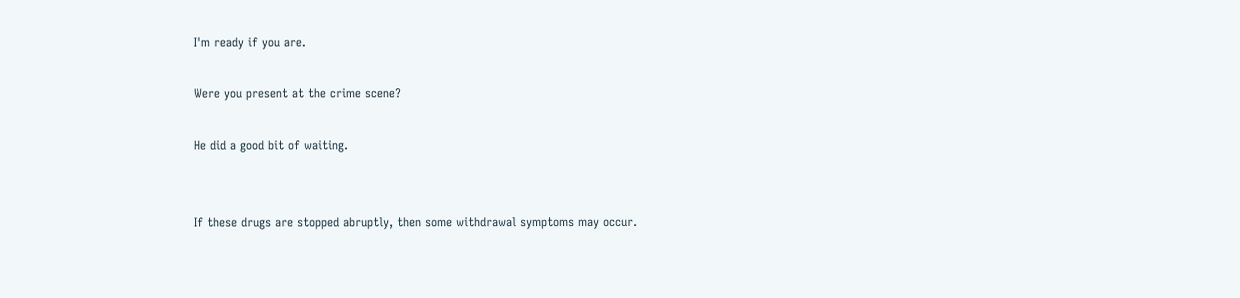I'm ready if you are.

Were you present at the crime scene?

He did a good bit of waiting.


If these drugs are stopped abruptly, then some withdrawal symptoms may occur.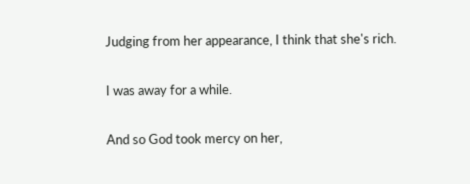Judging from her appearance, I think that she's rich.

I was away for a while.

And so God took mercy on her,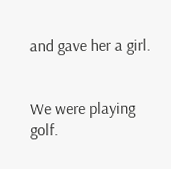and gave her a girl.


We were playing golf.